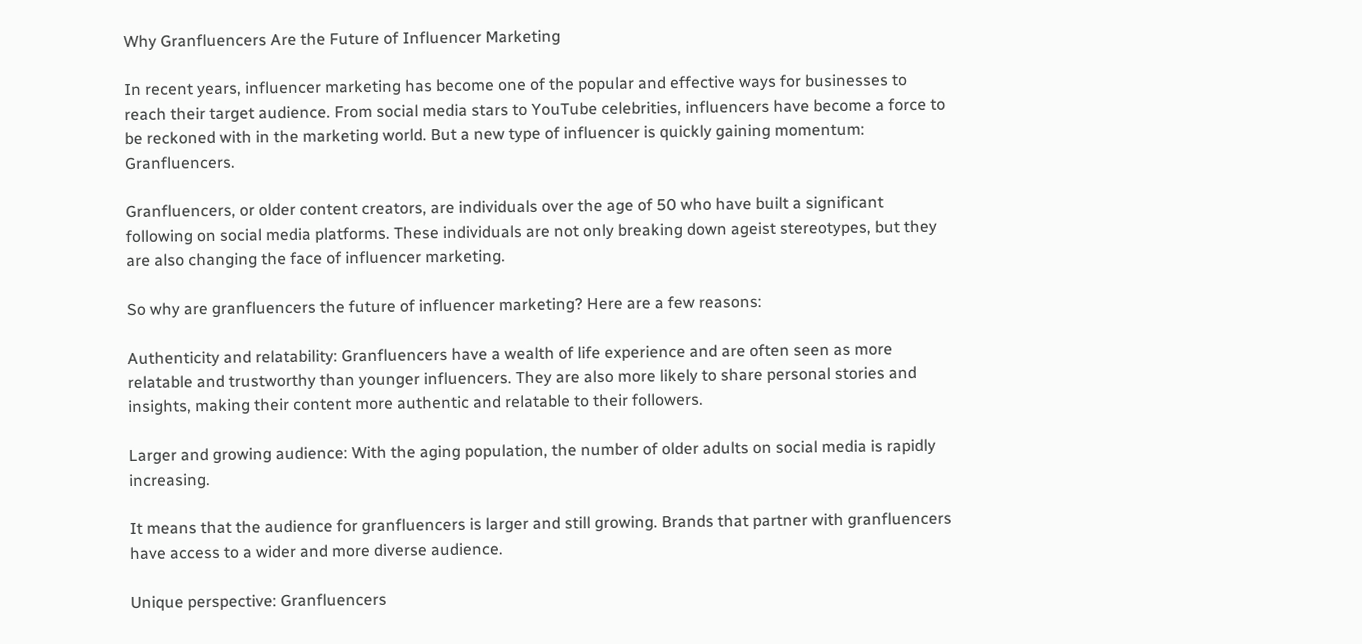Why Granfluencers Are the Future of Influencer Marketing

In recent years, influencer marketing has become one of the popular and effective ways for businesses to reach their target audience. From social media stars to YouTube celebrities, influencers have become a force to be reckoned with in the marketing world. But a new type of influencer is quickly gaining momentum: Granfluencers.

Granfluencers, or older content creators, are individuals over the age of 50 who have built a significant following on social media platforms. These individuals are not only breaking down ageist stereotypes, but they are also changing the face of influencer marketing.

So why are granfluencers the future of influencer marketing? Here are a few reasons:

Authenticity and relatability: Granfluencers have a wealth of life experience and are often seen as more relatable and trustworthy than younger influencers. They are also more likely to share personal stories and insights, making their content more authentic and relatable to their followers.

Larger and growing audience: With the aging population, the number of older adults on social media is rapidly increasing.

It means that the audience for granfluencers is larger and still growing. Brands that partner with granfluencers have access to a wider and more diverse audience.

Unique perspective: Granfluencers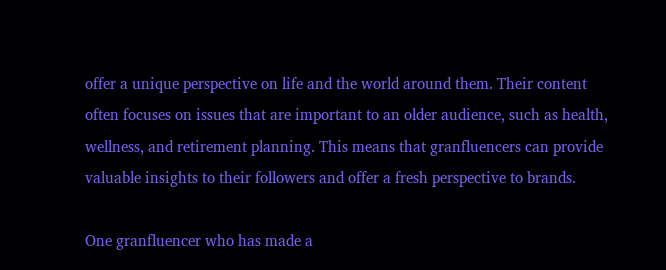offer a unique perspective on life and the world around them. Their content often focuses on issues that are important to an older audience, such as health, wellness, and retirement planning. This means that granfluencers can provide valuable insights to their followers and offer a fresh perspective to brands.

One granfluencer who has made a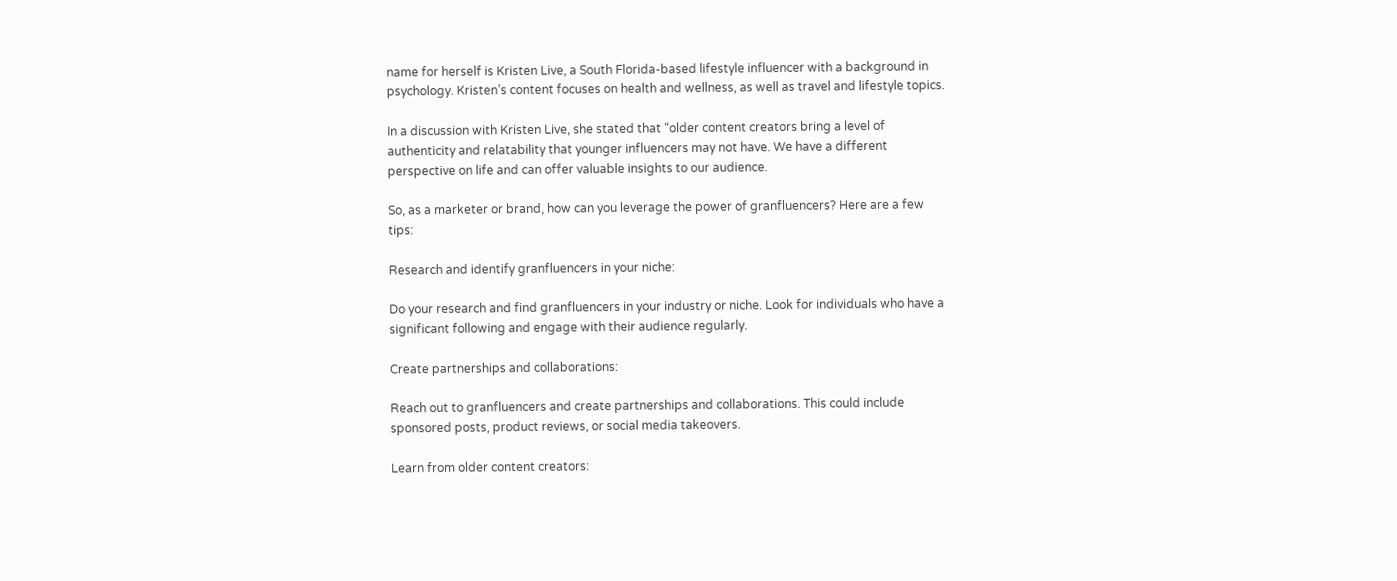name for herself is Kristen Live, a South Florida-based lifestyle influencer with a background in psychology. Kristen’s content focuses on health and wellness, as well as travel and lifestyle topics.

In a discussion with Kristen Live, she stated that “older content creators bring a level of authenticity and relatability that younger influencers may not have. We have a different perspective on life and can offer valuable insights to our audience.

So, as a marketer or brand, how can you leverage the power of granfluencers? Here are a few tips:

Research and identify granfluencers in your niche:

Do your research and find granfluencers in your industry or niche. Look for individuals who have a significant following and engage with their audience regularly.

Create partnerships and collaborations:

Reach out to granfluencers and create partnerships and collaborations. This could include sponsored posts, product reviews, or social media takeovers.

Learn from older content creators: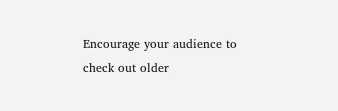Encourage your audience to check out older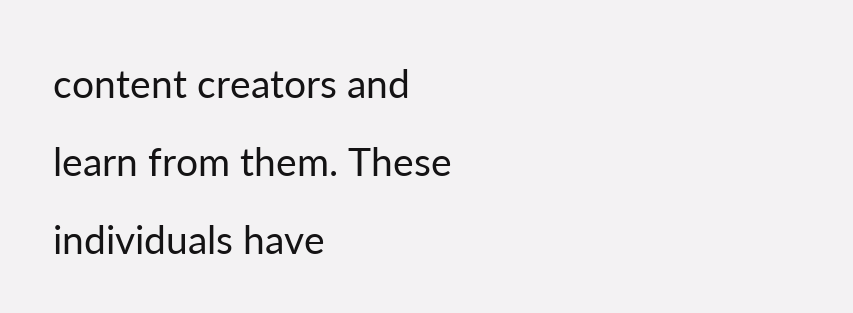content creators and learn from them. These individuals have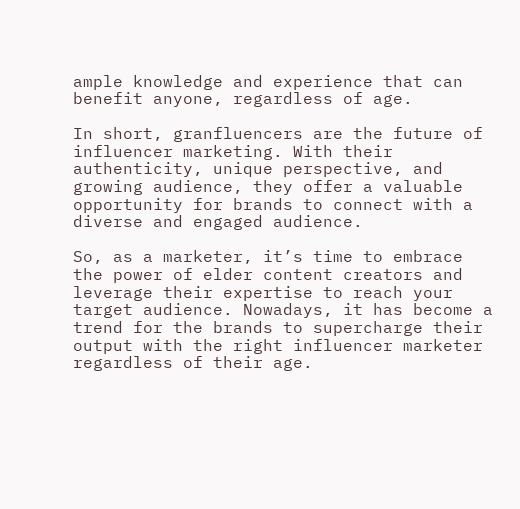ample knowledge and experience that can benefit anyone, regardless of age.

In short, granfluencers are the future of influencer marketing. With their authenticity, unique perspective, and growing audience, they offer a valuable opportunity for brands to connect with a diverse and engaged audience.

So, as a marketer, it’s time to embrace the power of elder content creators and leverage their expertise to reach your target audience. Nowadays, it has become a trend for the brands to supercharge their output with the right influencer marketer regardless of their age.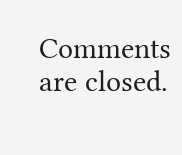Comments are closed.